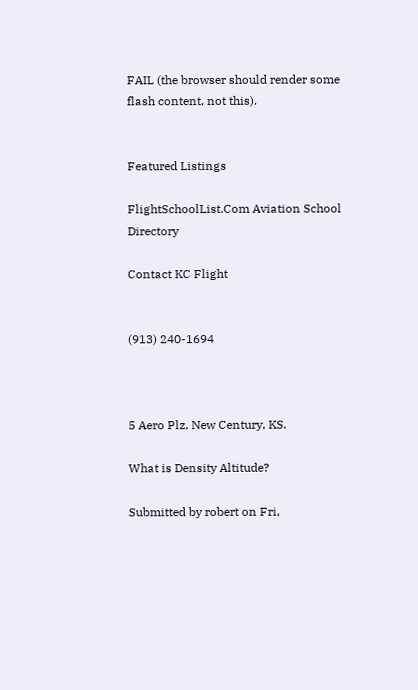FAIL (the browser should render some flash content, not this).


Featured Listings

FlightSchoolList.Com Aviation School Directory

Contact KC Flight


(913) 240-1694



5 Aero Plz, New Century, KS.

What is Density Altitude?

Submitted by robert on Fri,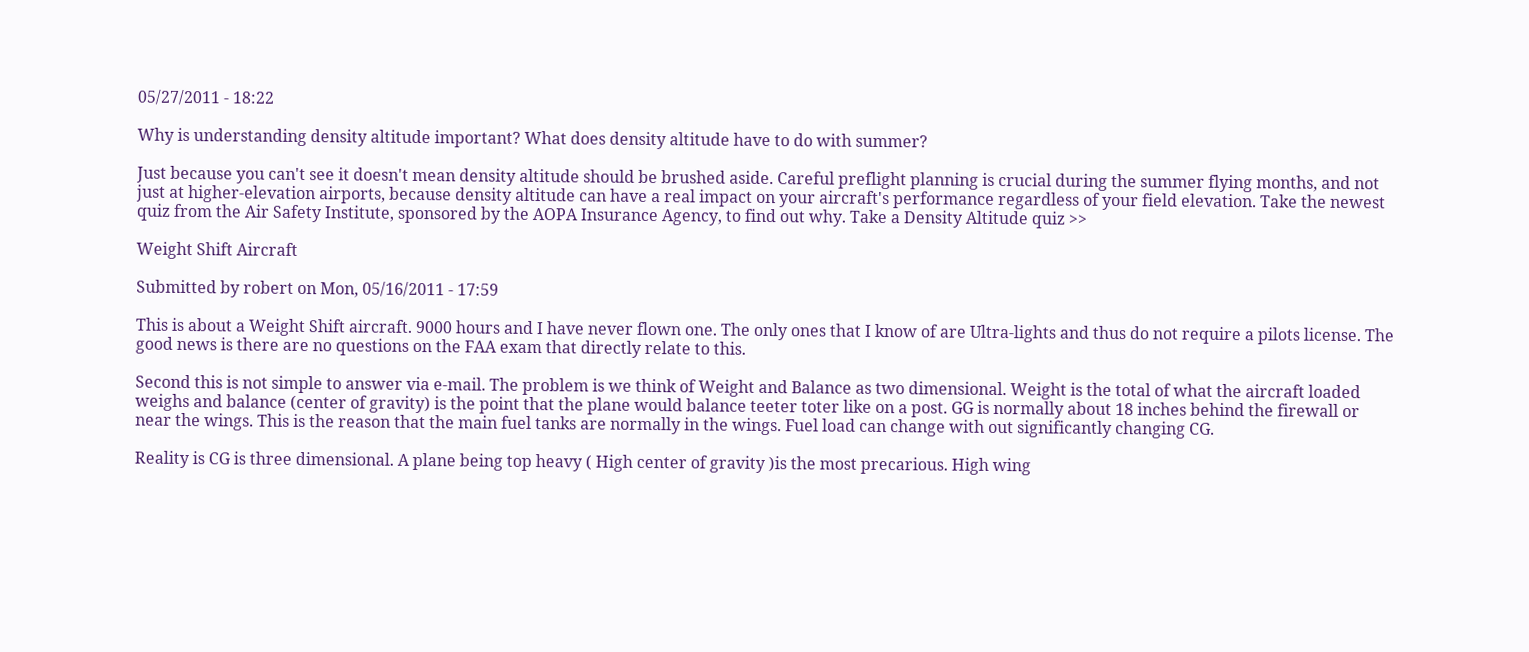05/27/2011 - 18:22

Why is understanding density altitude important? What does density altitude have to do with summer?

Just because you can't see it doesn't mean density altitude should be brushed aside. Careful preflight planning is crucial during the summer flying months, and not just at higher-elevation airports, because density altitude can have a real impact on your aircraft's performance regardless of your field elevation. Take the newest quiz from the Air Safety Institute, sponsored by the AOPA Insurance Agency, to find out why. Take a Density Altitude quiz >>

Weight Shift Aircraft

Submitted by robert on Mon, 05/16/2011 - 17:59

This is about a Weight Shift aircraft. 9000 hours and I have never flown one. The only ones that I know of are Ultra-lights and thus do not require a pilots license. The good news is there are no questions on the FAA exam that directly relate to this.

Second this is not simple to answer via e-mail. The problem is we think of Weight and Balance as two dimensional. Weight is the total of what the aircraft loaded weighs and balance (center of gravity) is the point that the plane would balance teeter toter like on a post. GG is normally about 18 inches behind the firewall or near the wings. This is the reason that the main fuel tanks are normally in the wings. Fuel load can change with out significantly changing CG.

Reality is CG is three dimensional. A plane being top heavy ( High center of gravity )is the most precarious. High wing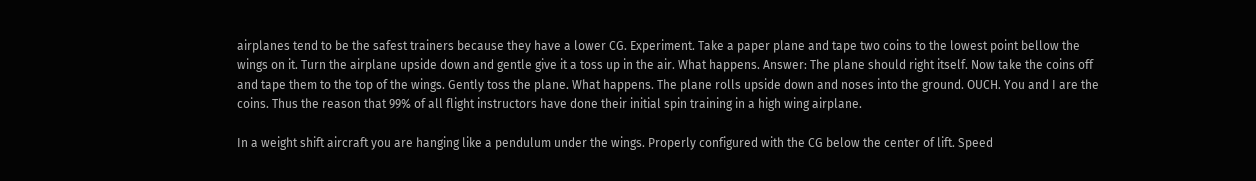airplanes tend to be the safest trainers because they have a lower CG. Experiment. Take a paper plane and tape two coins to the lowest point bellow the wings on it. Turn the airplane upside down and gentle give it a toss up in the air. What happens. Answer: The plane should right itself. Now take the coins off and tape them to the top of the wings. Gently toss the plane. What happens. The plane rolls upside down and noses into the ground. OUCH. You and I are the coins. Thus the reason that 99% of all flight instructors have done their initial spin training in a high wing airplane.

In a weight shift aircraft you are hanging like a pendulum under the wings. Properly configured with the CG below the center of lift. Speed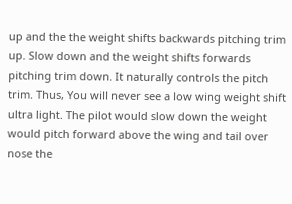up and the the weight shifts backwards pitching trim up. Slow down and the weight shifts forwards pitching trim down. It naturally controls the pitch trim. Thus, You will never see a low wing weight shift ultra light. The pilot would slow down the weight would pitch forward above the wing and tail over nose the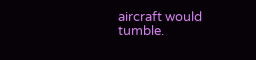aircraft would tumble.